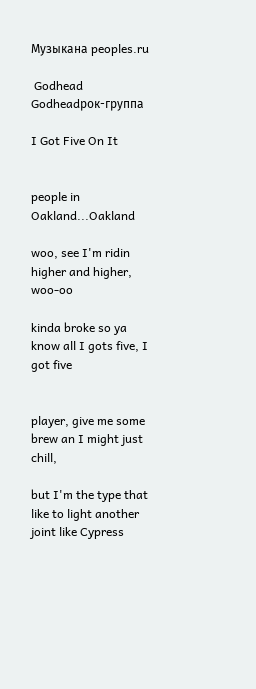Музыкана peoples.ru

 Godhead Godheadрок-группа

I Got Five On It


people in Oakland...Oakland

woo, see I'm ridin higher and higher, woo-oo

kinda broke so ya know all I gots five, I got five


player, give me some brew an I might just chill,

but I'm the type that like to light another joint like Cypress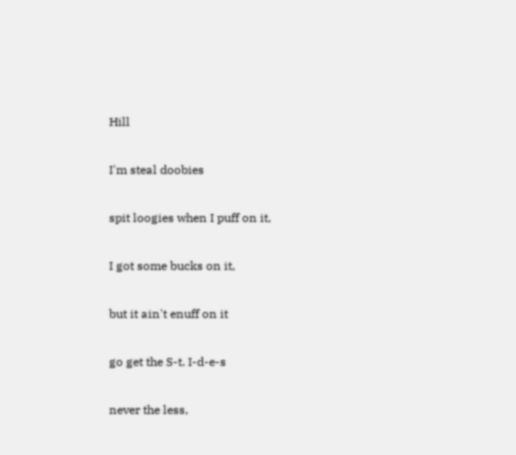Hill

I'm steal doobies

spit loogies when I puff on it,

I got some bucks on it,

but it ain't enuff on it

go get the S-t. I-d-e-s

never the less,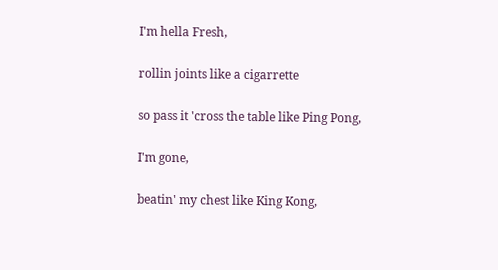I'm hella Fresh,

rollin joints like a cigarrette

so pass it 'cross the table like Ping Pong,

I'm gone,

beatin' my chest like King Kong,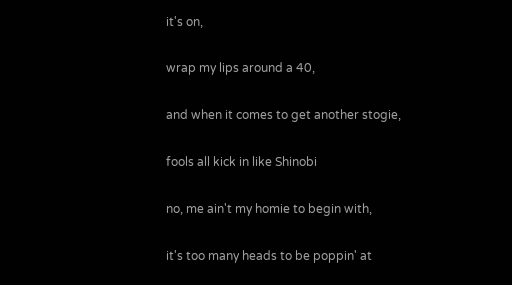it's on,

wrap my lips around a 40,

and when it comes to get another stogie,

fools all kick in like Shinobi

no, me ain't my homie to begin with,

it's too many heads to be poppin' at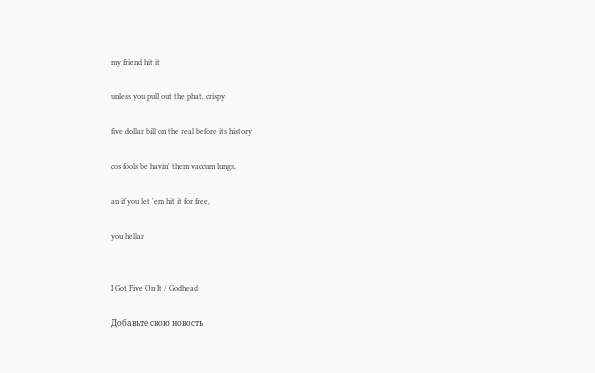my friend hit it

unless you pull out the phat, crispy

five dollar bill on the real before its history

cos fools be havin' them vaccum lungs,

an if you let 'em hit it for free,

you hellar


I Got Five On It / Godhead

Добавьте свою новость